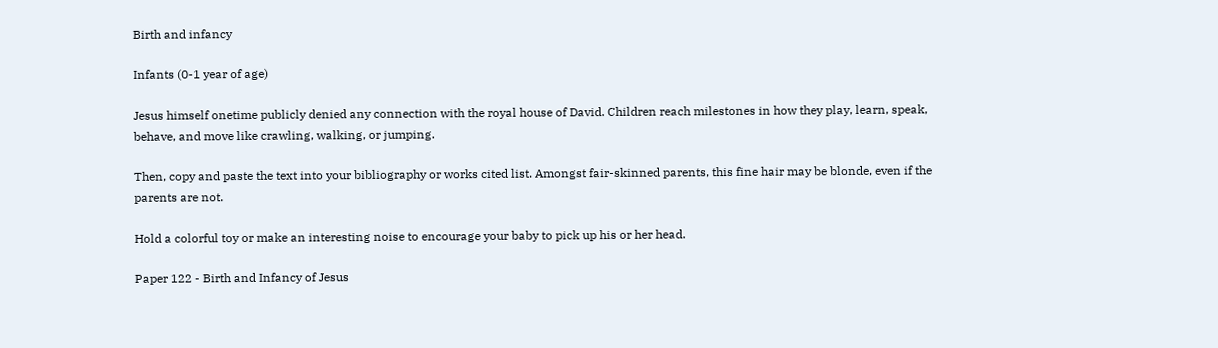Birth and infancy

Infants (0-1 year of age)

Jesus himself onetime publicly denied any connection with the royal house of David. Children reach milestones in how they play, learn, speak, behave, and move like crawling, walking, or jumping.

Then, copy and paste the text into your bibliography or works cited list. Amongst fair-skinned parents, this fine hair may be blonde, even if the parents are not.

Hold a colorful toy or make an interesting noise to encourage your baby to pick up his or her head.

Paper 122 - Birth and Infancy of Jesus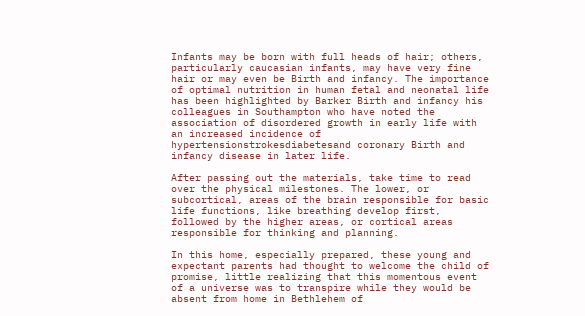Infants may be born with full heads of hair; others, particularly caucasian infants, may have very fine hair or may even be Birth and infancy. The importance of optimal nutrition in human fetal and neonatal life has been highlighted by Barker Birth and infancy his colleagues in Southampton who have noted the association of disordered growth in early life with an increased incidence of hypertensionstrokesdiabetesand coronary Birth and infancy disease in later life.

After passing out the materials, take time to read over the physical milestones. The lower, or subcortical, areas of the brain responsible for basic life functions, like breathing develop first, followed by the higher areas, or cortical areas responsible for thinking and planning.

In this home, especially prepared, these young and expectant parents had thought to welcome the child of promise, little realizing that this momentous event of a universe was to transpire while they would be absent from home in Bethlehem of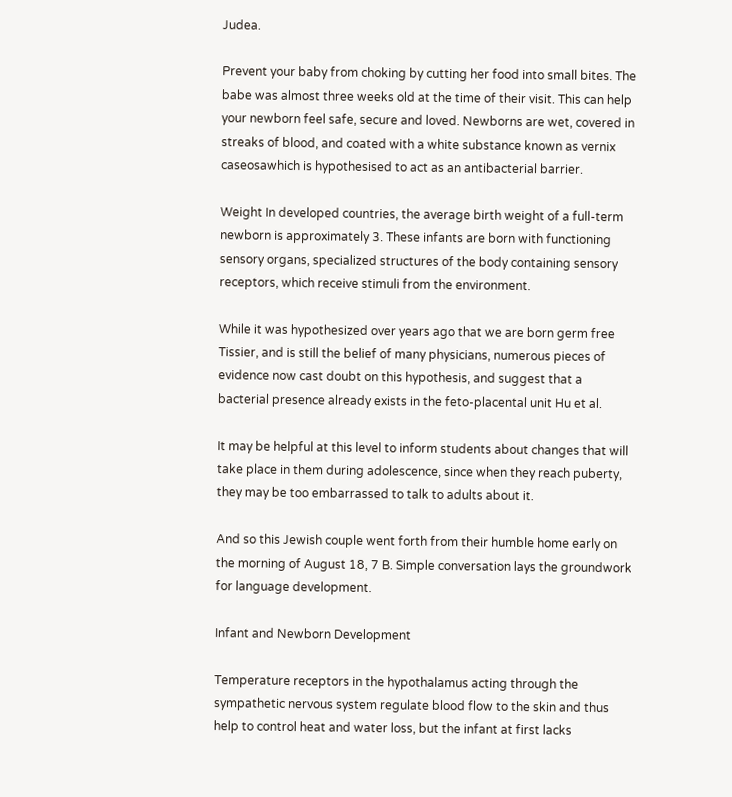Judea.

Prevent your baby from choking by cutting her food into small bites. The babe was almost three weeks old at the time of their visit. This can help your newborn feel safe, secure and loved. Newborns are wet, covered in streaks of blood, and coated with a white substance known as vernix caseosawhich is hypothesised to act as an antibacterial barrier.

Weight In developed countries, the average birth weight of a full-term newborn is approximately 3. These infants are born with functioning sensory organs, specialized structures of the body containing sensory receptors, which receive stimuli from the environment.

While it was hypothesized over years ago that we are born germ free Tissier, and is still the belief of many physicians, numerous pieces of evidence now cast doubt on this hypothesis, and suggest that a bacterial presence already exists in the feto-placental unit Hu et al.

It may be helpful at this level to inform students about changes that will take place in them during adolescence, since when they reach puberty, they may be too embarrassed to talk to adults about it.

And so this Jewish couple went forth from their humble home early on the morning of August 18, 7 B. Simple conversation lays the groundwork for language development.

Infant and Newborn Development

Temperature receptors in the hypothalamus acting through the sympathetic nervous system regulate blood flow to the skin and thus help to control heat and water loss, but the infant at first lacks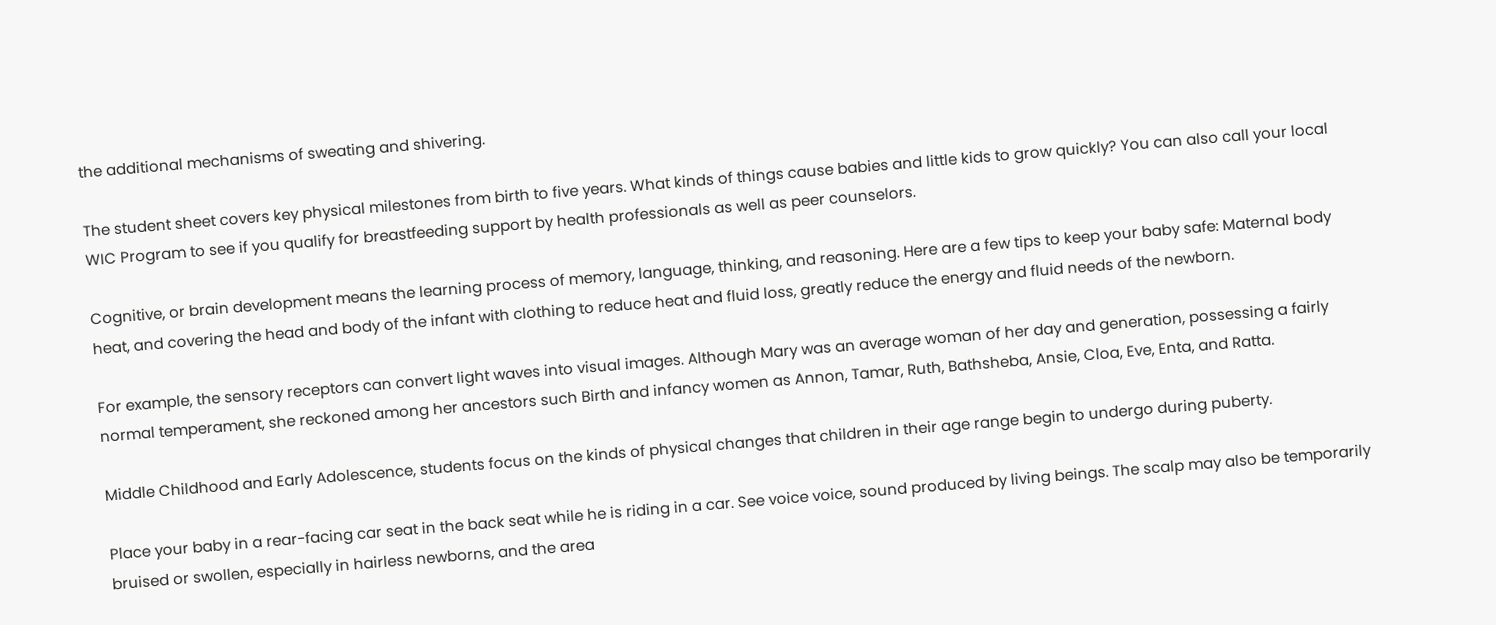the additional mechanisms of sweating and shivering.

The student sheet covers key physical milestones from birth to five years. What kinds of things cause babies and little kids to grow quickly? You can also call your local WIC Program to see if you qualify for breastfeeding support by health professionals as well as peer counselors.

Cognitive, or brain development means the learning process of memory, language, thinking, and reasoning. Here are a few tips to keep your baby safe: Maternal body heat, and covering the head and body of the infant with clothing to reduce heat and fluid loss, greatly reduce the energy and fluid needs of the newborn.

For example, the sensory receptors can convert light waves into visual images. Although Mary was an average woman of her day and generation, possessing a fairly normal temperament, she reckoned among her ancestors such Birth and infancy women as Annon, Tamar, Ruth, Bathsheba, Ansie, Cloa, Eve, Enta, and Ratta.

Middle Childhood and Early Adolescence, students focus on the kinds of physical changes that children in their age range begin to undergo during puberty.

Place your baby in a rear-facing car seat in the back seat while he is riding in a car. See voice voice, sound produced by living beings. The scalp may also be temporarily bruised or swollen, especially in hairless newborns, and the area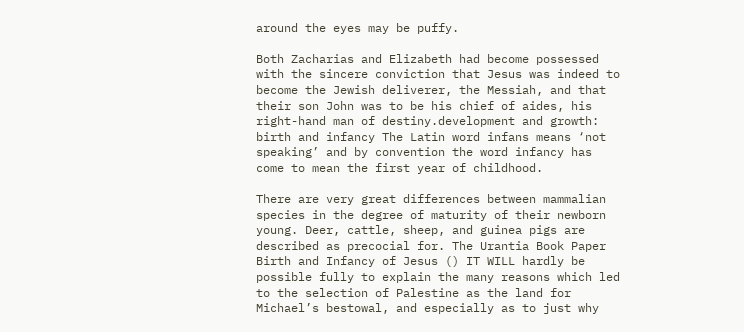around the eyes may be puffy.

Both Zacharias and Elizabeth had become possessed with the sincere conviction that Jesus was indeed to become the Jewish deliverer, the Messiah, and that their son John was to be his chief of aides, his right-hand man of destiny.development and growth: birth and infancy The Latin word infans means ‘not speaking’ and by convention the word infancy has come to mean the first year of childhood.

There are very great differences between mammalian species in the degree of maturity of their newborn young. Deer, cattle, sheep, and guinea pigs are described as precocial for. The Urantia Book Paper Birth and Infancy of Jesus () IT WILL hardly be possible fully to explain the many reasons which led to the selection of Palestine as the land for Michael’s bestowal, and especially as to just why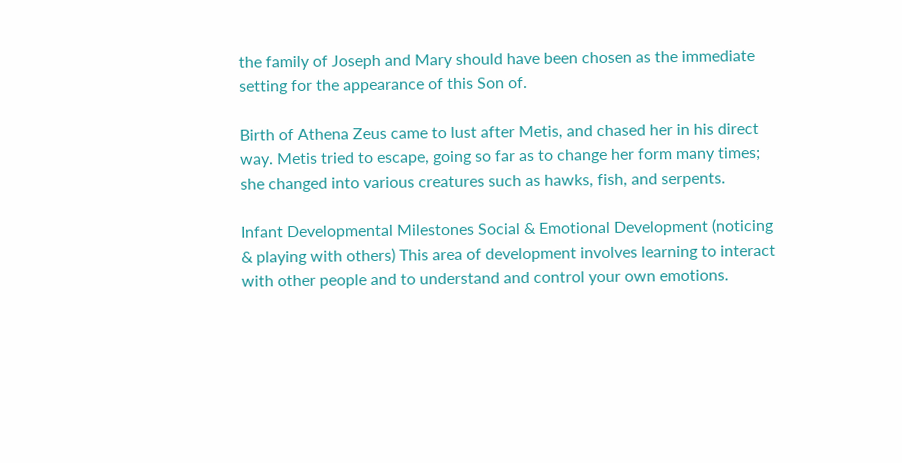the family of Joseph and Mary should have been chosen as the immediate setting for the appearance of this Son of.

Birth of Athena Zeus came to lust after Metis, and chased her in his direct way. Metis tried to escape, going so far as to change her form many times; she changed into various creatures such as hawks, fish, and serpents.

Infant Developmental Milestones Social & Emotional Development (noticing & playing with others) This area of development involves learning to interact with other people and to understand and control your own emotions.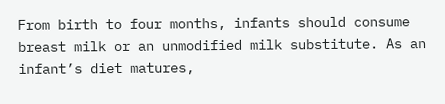From birth to four months, infants should consume breast milk or an unmodified milk substitute. As an infant’s diet matures,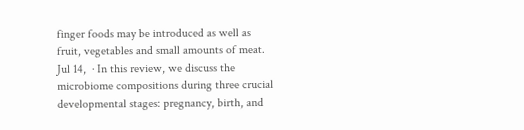finger foods may be introduced as well as fruit, vegetables and small amounts of meat. Jul 14,  · In this review, we discuss the microbiome compositions during three crucial developmental stages: pregnancy, birth, and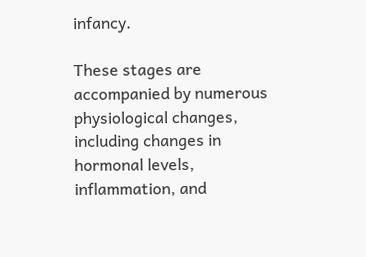infancy.

These stages are accompanied by numerous physiological changes, including changes in hormonal levels, inflammation, and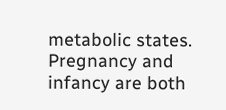metabolic states. Pregnancy and infancy are both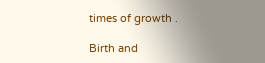times of growth .

Birth and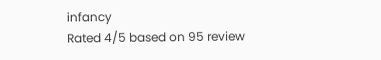infancy
Rated 4/5 based on 95 review